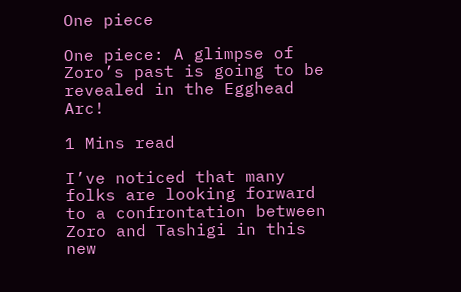One piece

One piece: A glimpse of Zoro’s past is going to be revealed in the Egghead Arc!

1 Mins read

I’ve noticed that many folks are looking forward to a confrontation between Zoro and Tashigi in this new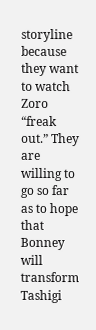storyline because they want to watch Zoro “freak out.” They are willing to go so far as to hope that Bonney will transform Tashigi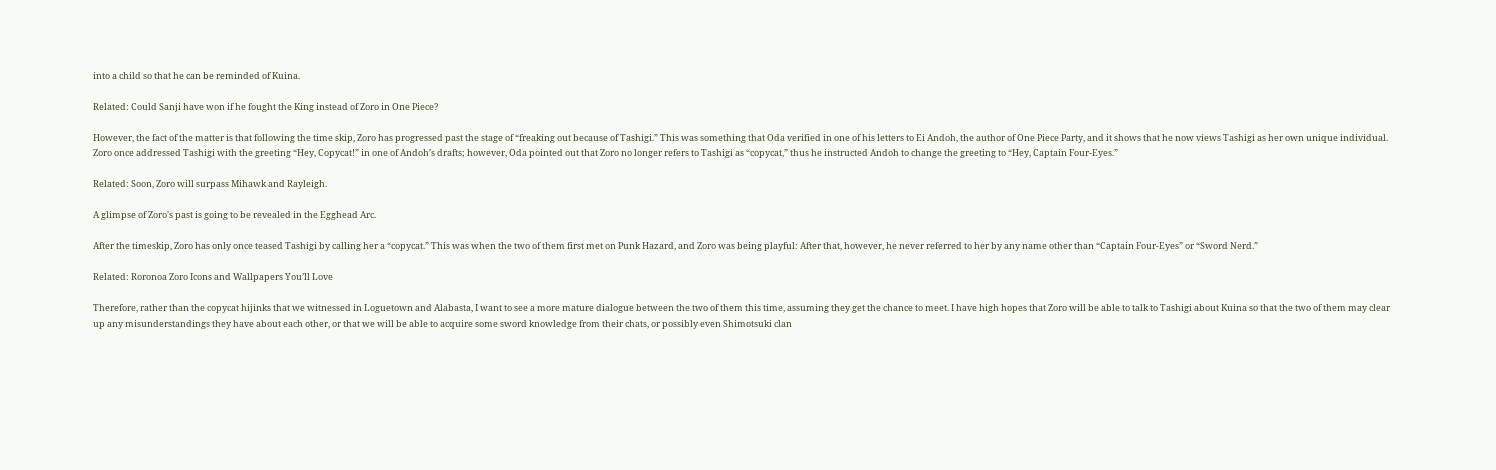into a child so that he can be reminded of Kuina.

Related: Could Sanji have won if he fought the King instead of Zoro in One Piece?

However, the fact of the matter is that following the time skip, Zoro has progressed past the stage of “freaking out because of Tashigi.” This was something that Oda verified in one of his letters to Ei Andoh, the author of One Piece Party, and it shows that he now views Tashigi as her own unique individual. Zoro once addressed Tashigi with the greeting “Hey, Copycat!” in one of Andoh’s drafts; however, Oda pointed out that Zoro no longer refers to Tashigi as “copycat,” thus he instructed Andoh to change the greeting to “Hey, Captain Four-Eyes.”

Related: Soon, Zoro will surpass Mihawk and Rayleigh.

A glimpse of Zoro's past is going to be revealed in the Egghead Arc.

After the timeskip, Zoro has only once teased Tashigi by calling her a “copycat.” This was when the two of them first met on Punk Hazard, and Zoro was being playful: After that, however, he never referred to her by any name other than “Captain Four-Eyes” or “Sword Nerd.”

Related: Roronoa Zoro Icons and Wallpapers You’ll Love

Therefore, rather than the copycat hijinks that we witnessed in Loguetown and Alabasta, I want to see a more mature dialogue between the two of them this time, assuming they get the chance to meet. I have high hopes that Zoro will be able to talk to Tashigi about Kuina so that the two of them may clear up any misunderstandings they have about each other, or that we will be able to acquire some sword knowledge from their chats, or possibly even Shimotsuki clan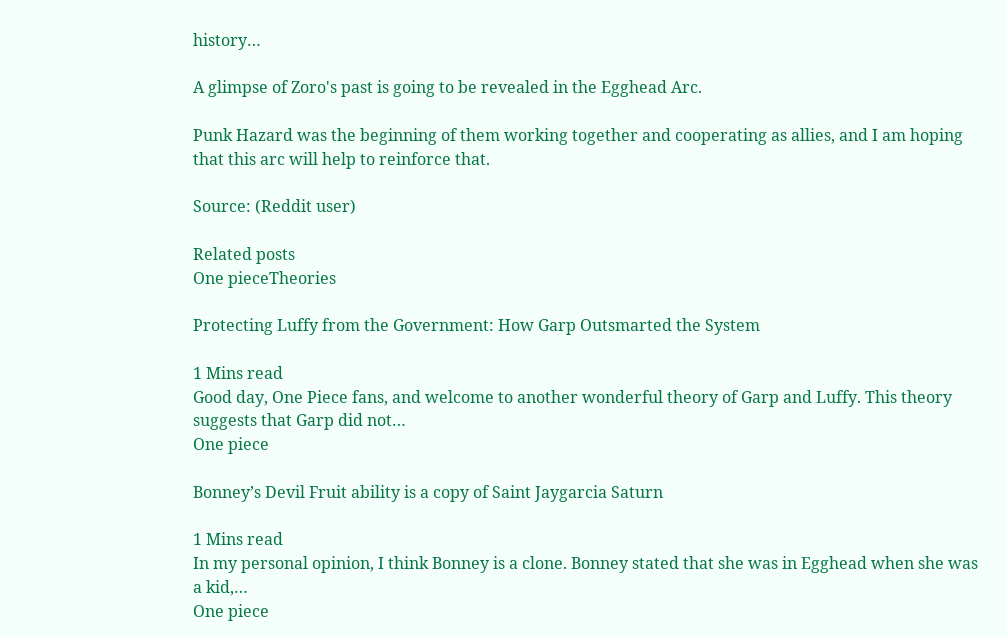history…

A glimpse of Zoro's past is going to be revealed in the Egghead Arc.

Punk Hazard was the beginning of them working together and cooperating as allies, and I am hoping that this arc will help to reinforce that.

Source: (Reddit user)

Related posts
One pieceTheories

Protecting Luffy from the Government: How Garp Outsmarted the System

1 Mins read
Good day, One Piece fans, and welcome to another wonderful theory of Garp and Luffy. This theory suggests that Garp did not…
One piece

Bonney’s Devil Fruit ability is a copy of Saint Jaygarcia Saturn

1 Mins read
In my personal opinion, I think Bonney is a clone. Bonney stated that she was in Egghead when she was a kid,…
One piece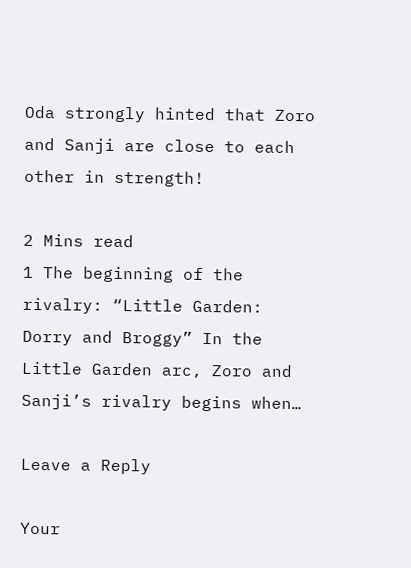Oda strongly hinted that Zoro and Sanji are close to each other in strength!

2 Mins read
1 The beginning of the rivalry: “Little Garden: Dorry and Broggy” In the Little Garden arc, Zoro and Sanji’s rivalry begins when…

Leave a Reply

Your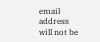email address will not be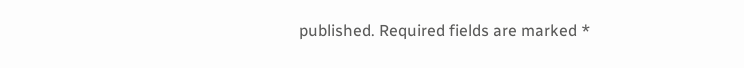published. Required fields are marked *